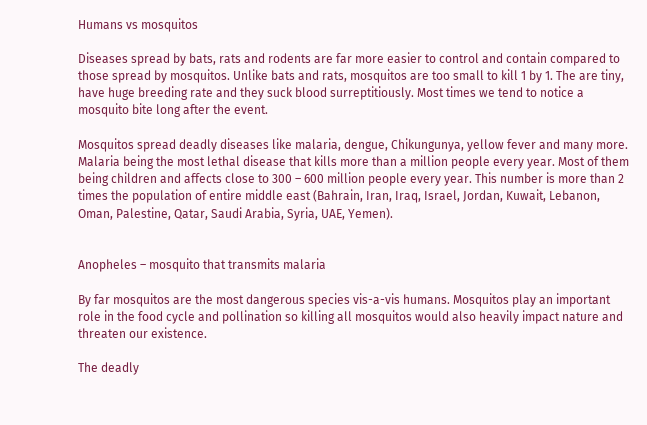Humans vs mosquitos

Diseases spread by bats, rats and rodents are far more easier to control and contain compared to those spread by mosquitos. Unlike bats and rats, mosquitos are too small to kill 1 by 1. The are tiny, have huge breeding rate and they suck blood surreptitiously. Most times we tend to notice a mosquito bite long after the event.

Mosquitos spread deadly diseases like malaria, dengue, Chikungunya, yellow fever and many more. Malaria being the most lethal disease that kills more than a million people every year. Most of them being children and affects close to 300 – 600 million people every year. This number is more than 2 times the population of entire middle east (Bahrain, Iran, Iraq, Israel, Jordan, Kuwait, Lebanon, Oman, Palestine, Qatar, Saudi Arabia, Syria, UAE, Yemen).


Anopheles – mosquito that transmits malaria

By far mosquitos are the most dangerous species vis-a-vis humans. Mosquitos play an important role in the food cycle and pollination so killing all mosquitos would also heavily impact nature and threaten our existence.

The deadly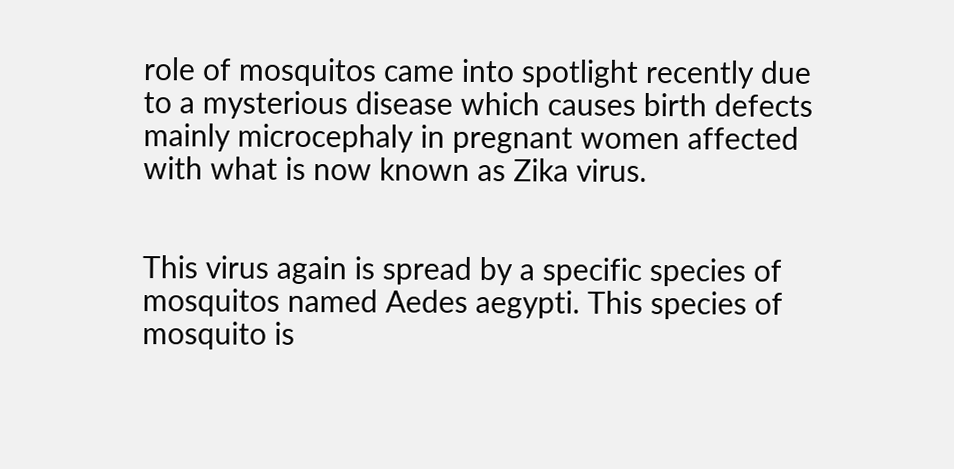role of mosquitos came into spotlight recently due to a mysterious disease which causes birth defects mainly microcephaly in pregnant women affected with what is now known as Zika virus.


This virus again is spread by a specific species of mosquitos named Aedes aegypti. This species of mosquito is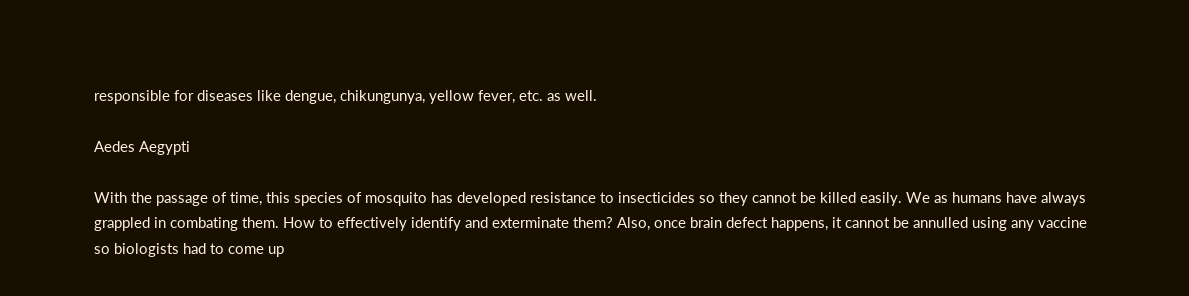responsible for diseases like dengue, chikungunya, yellow fever, etc. as well.

Aedes Aegypti

With the passage of time, this species of mosquito has developed resistance to insecticides so they cannot be killed easily. We as humans have always grappled in combating them. How to effectively identify and exterminate them? Also, once brain defect happens, it cannot be annulled using any vaccine so biologists had to come up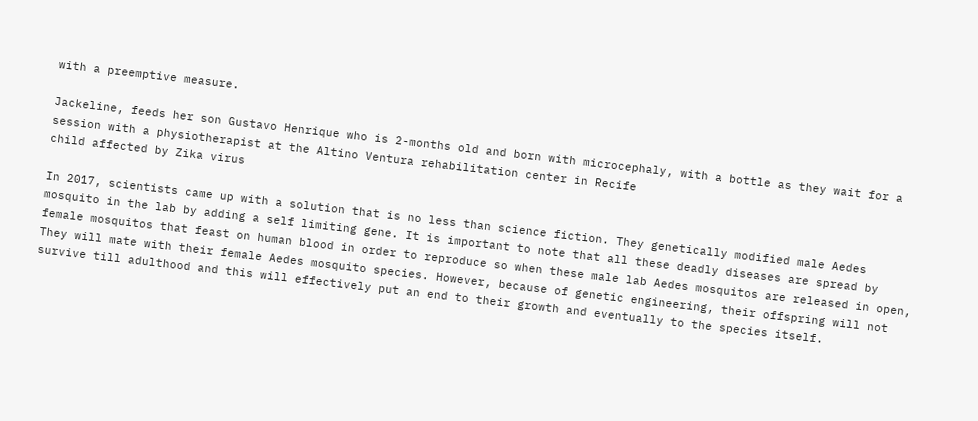with a preemptive measure.

Jackeline, feeds her son Gustavo Henrique who is 2-months old and born with microcephaly, with a bottle as they wait for a session with a physiotherapist at the Altino Ventura rehabilitation center in Recife
child affected by Zika virus

In 2017, scientists came up with a solution that is no less than science fiction. They genetically modified male Aedes mosquito in the lab by adding a self limiting gene. It is important to note that all these deadly diseases are spread by female mosquitos that feast on human blood in order to reproduce so when these male lab Aedes mosquitos are released in open, They will mate with their female Aedes mosquito species. However, because of genetic engineering, their offspring will not survive till adulthood and this will effectively put an end to their growth and eventually to the species itself.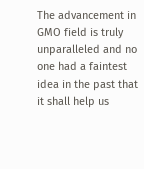The advancement in GMO field is truly unparalleled and no one had a faintest idea in the past that it shall help us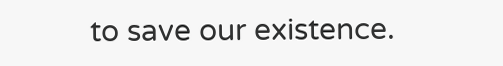to save our existence.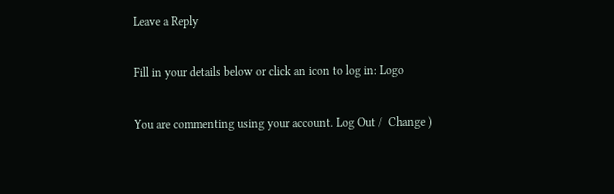Leave a Reply

Fill in your details below or click an icon to log in: Logo

You are commenting using your account. Log Out /  Change )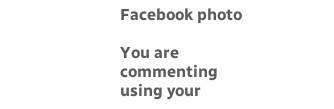Facebook photo

You are commenting using your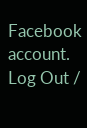Facebook account. Log Out /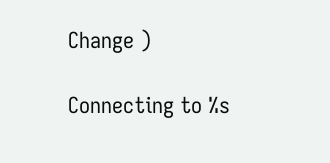Change )

Connecting to %s